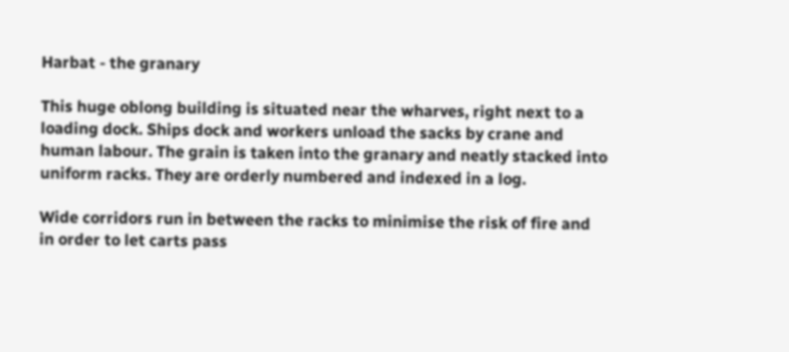Harbat - the granary

This huge oblong building is situated near the wharves, right next to a loading dock. Ships dock and workers unload the sacks by crane and human labour. The grain is taken into the granary and neatly stacked into uniform racks. They are orderly numbered and indexed in a log.

Wide corridors run in between the racks to minimise the risk of fire and in order to let carts pass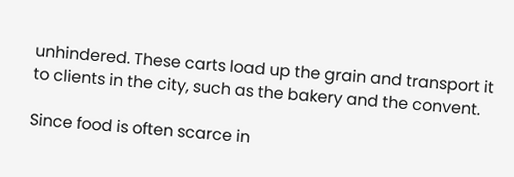unhindered. These carts load up the grain and transport it to clients in the city, such as the bakery and the convent.

Since food is often scarce in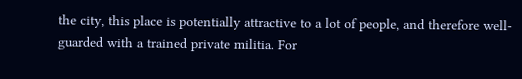the city, this place is potentially attractive to a lot of people, and therefore well-guarded with a trained private militia. For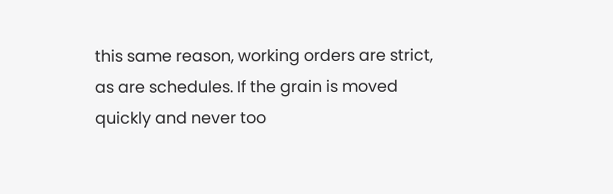this same reason, working orders are strict, as are schedules. If the grain is moved quickly and never too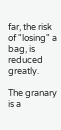far, the risk of "losing" a bag, is reduced greatly.

The granary is a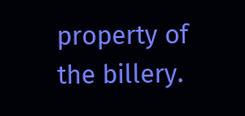property of the billery.